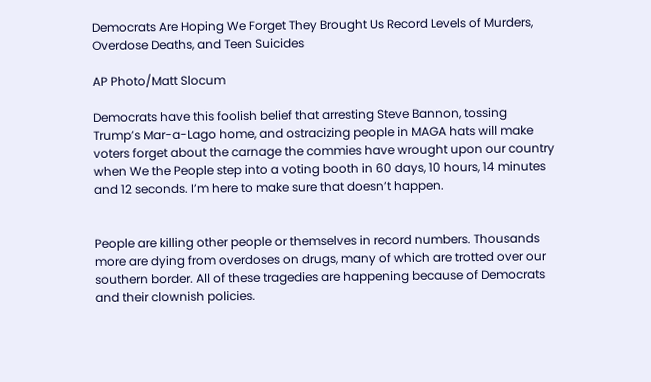Democrats Are Hoping We Forget They Brought Us Record Levels of Murders, Overdose Deaths, and Teen Suicides

AP Photo/Matt Slocum

Democrats have this foolish belief that arresting Steve Bannon, tossing Trump’s Mar-a-Lago home, and ostracizing people in MAGA hats will make voters forget about the carnage the commies have wrought upon our country when We the People step into a voting booth in 60 days, 10 hours, 14 minutes and 12 seconds. I’m here to make sure that doesn’t happen.


People are killing other people or themselves in record numbers. Thousands more are dying from overdoses on drugs, many of which are trotted over our southern border. All of these tragedies are happening because of Democrats and their clownish policies.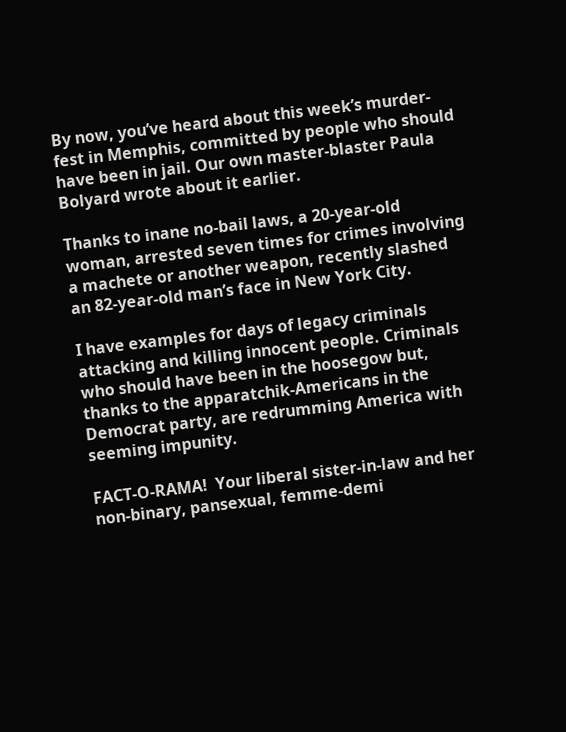By now, you’ve heard about this week’s murder-fest in Memphis, committed by people who should have been in jail. Our own master-blaster Paula Bolyard wrote about it earlier.

Thanks to inane no-bail laws, a 20-year-old woman, arrested seven times for crimes involving a machete or another weapon, recently slashed an 82-year-old man’s face in New York City.

I have examples for days of legacy criminals attacking and killing innocent people. Criminals who should have been in the hoosegow but, thanks to the apparatchik-Americans in the Democrat party, are redrumming America with seeming impunity.

FACT-O-RAMA!  Your liberal sister-in-law and her non-binary, pansexual, femme-demi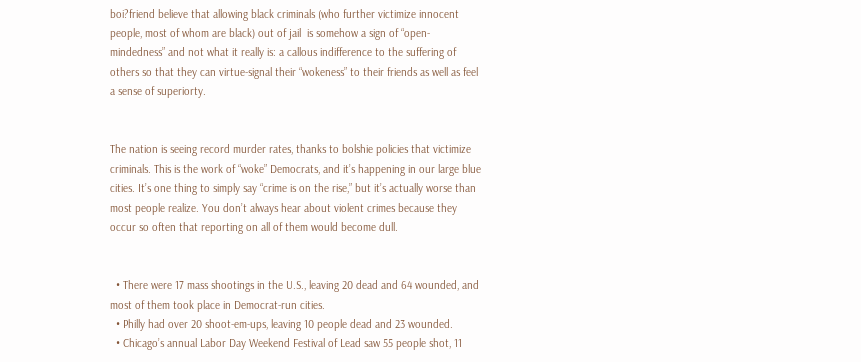boi?friend believe that allowing black criminals (who further victimize innocent people, most of whom are black) out of jail  is somehow a sign of “open-mindedness” and not what it really is: a callous indifference to the suffering of others so that they can virtue-signal their “wokeness” to their friends as well as feel a sense of superiorty.


The nation is seeing record murder rates, thanks to bolshie policies that victimize criminals. This is the work of “woke” Democrats, and it’s happening in our large blue cities. It’s one thing to simply say “crime is on the rise,” but it’s actually worse than most people realize. You don’t always hear about violent crimes because they occur so often that reporting on all of them would become dull.


  • There were 17 mass shootings in the U.S., leaving 20 dead and 64 wounded, and most of them took place in Democrat-run cities.
  • Philly had over 20 shoot-em-ups, leaving 10 people dead and 23 wounded.
  • Chicago’s annual Labor Day Weekend Festival of Lead saw 55 people shot, 11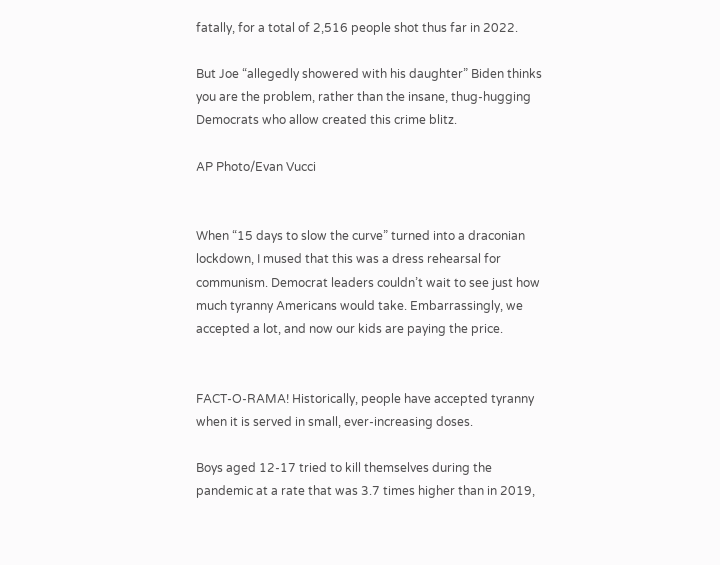fatally, for a total of 2,516 people shot thus far in 2022.

But Joe “allegedly showered with his daughter” Biden thinks you are the problem, rather than the insane, thug-hugging Democrats who allow created this crime blitz.

AP Photo/Evan Vucci


When “15 days to slow the curve” turned into a draconian lockdown, I mused that this was a dress rehearsal for communism. Democrat leaders couldn’t wait to see just how much tyranny Americans would take. Embarrassingly, we accepted a lot, and now our kids are paying the price.


FACT-O-RAMA! Historically, people have accepted tyranny when it is served in small, ever-increasing doses.

Boys aged 12-17 tried to kill themselves during the pandemic at a rate that was 3.7 times higher than in 2019,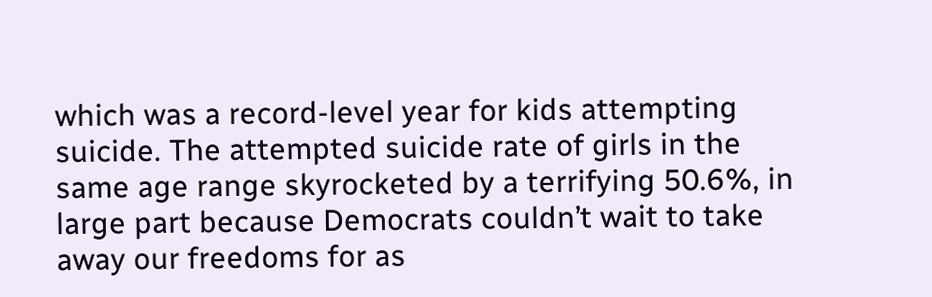which was a record-level year for kids attempting suicide. The attempted suicide rate of girls in the same age range skyrocketed by a terrifying 50.6%, in large part because Democrats couldn’t wait to take away our freedoms for as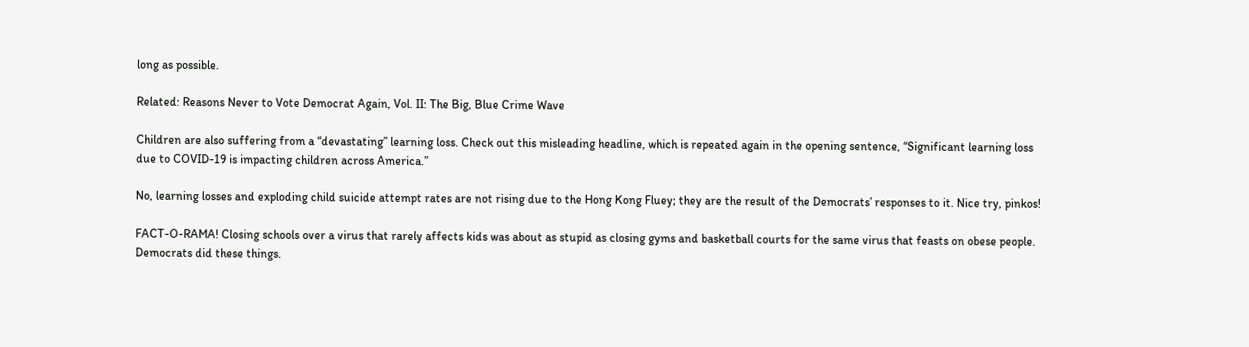long as possible.

Related: Reasons Never to Vote Democrat Again, Vol. II: The Big, Blue Crime Wave

Children are also suffering from a “devastating” learning loss. Check out this misleading headline, which is repeated again in the opening sentence, “Significant learning loss due to COVID-19 is impacting children across America.”

No, learning losses and exploding child suicide attempt rates are not rising due to the Hong Kong Fluey; they are the result of the Democrats’ responses to it. Nice try, pinkos!

FACT-O-RAMA! Closing schools over a virus that rarely affects kids was about as stupid as closing gyms and basketball courts for the same virus that feasts on obese people. Democrats did these things.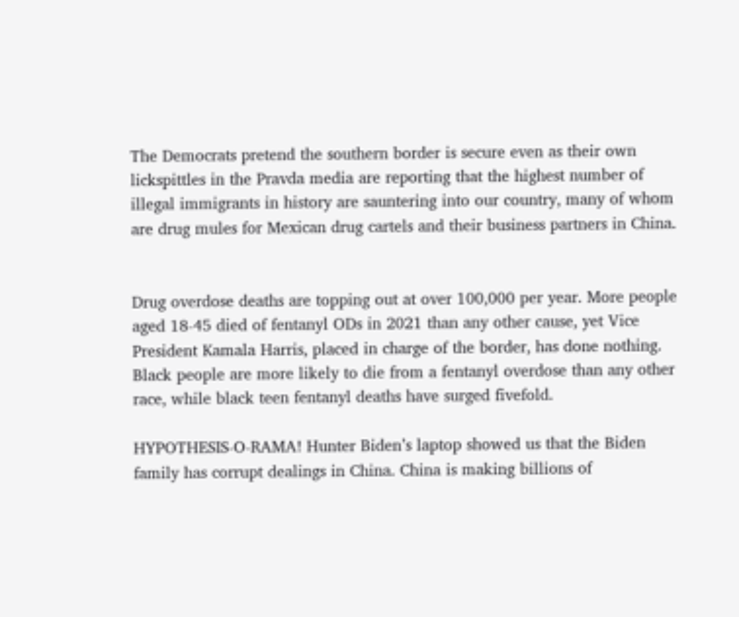The Democrats pretend the southern border is secure even as their own lickspittles in the Pravda media are reporting that the highest number of illegal immigrants in history are sauntering into our country, many of whom are drug mules for Mexican drug cartels and their business partners in China.


Drug overdose deaths are topping out at over 100,000 per year. More people aged 18-45 died of fentanyl ODs in 2021 than any other cause, yet Vice President Kamala Harris, placed in charge of the border, has done nothing. Black people are more likely to die from a fentanyl overdose than any other race, while black teen fentanyl deaths have surged fivefold.

HYPOTHESIS-O-RAMA! Hunter Biden’s laptop showed us that the Biden family has corrupt dealings in China. China is making billions of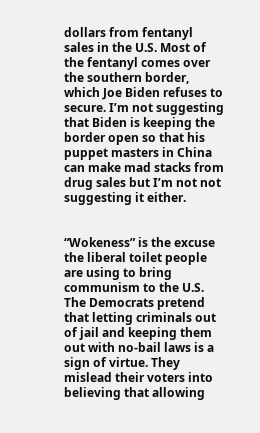dollars from fentanyl sales in the U.S. Most of the fentanyl comes over the southern border, which Joe Biden refuses to secure. I’m not suggesting that Biden is keeping the border open so that his puppet masters in China can make mad stacks from drug sales but I’m not not suggesting it either.


“Wokeness” is the excuse the liberal toilet people are using to bring communism to the U.S. The Democrats pretend that letting criminals out of jail and keeping them out with no-bail laws is a sign of virtue. They mislead their voters into believing that allowing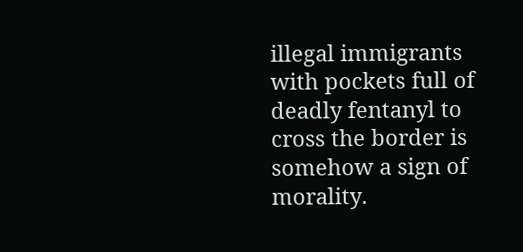illegal immigrants with pockets full of deadly fentanyl to cross the border is somehow a sign of morality.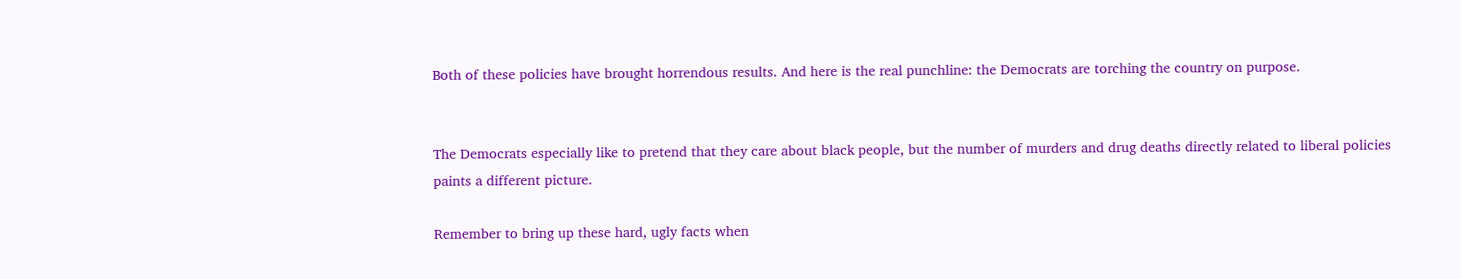Both of these policies have brought horrendous results. And here is the real punchline: the Democrats are torching the country on purpose.


The Democrats especially like to pretend that they care about black people, but the number of murders and drug deaths directly related to liberal policies paints a different picture.

Remember to bring up these hard, ugly facts when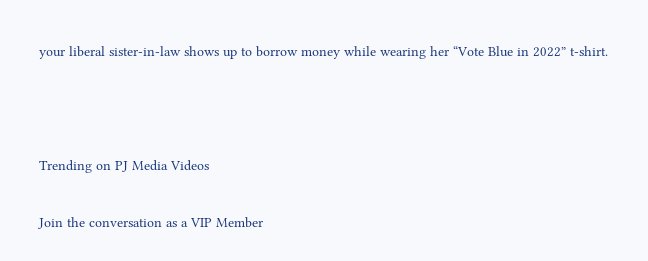your liberal sister-in-law shows up to borrow money while wearing her “Vote Blue in 2022” t-shirt.



Trending on PJ Media Videos

Join the conversation as a VIP Member